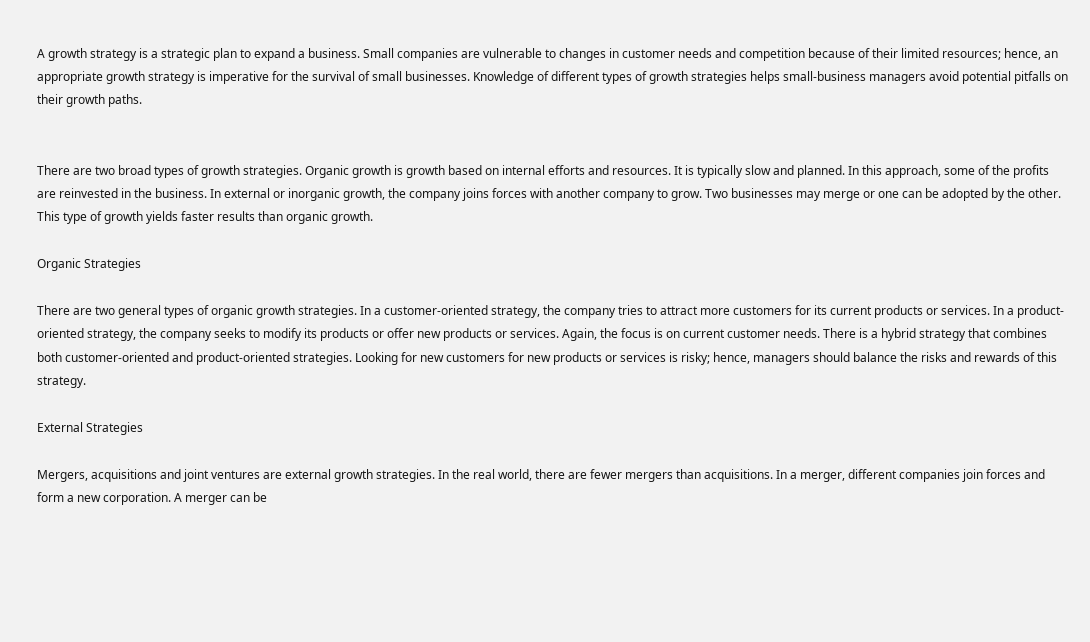A growth strategy is a strategic plan to expand a business. Small companies are vulnerable to changes in customer needs and competition because of their limited resources; hence, an appropriate growth strategy is imperative for the survival of small businesses. Knowledge of different types of growth strategies helps small-business managers avoid potential pitfalls on their growth paths.


There are two broad types of growth strategies. Organic growth is growth based on internal efforts and resources. It is typically slow and planned. In this approach, some of the profits are reinvested in the business. In external or inorganic growth, the company joins forces with another company to grow. Two businesses may merge or one can be adopted by the other. This type of growth yields faster results than organic growth.

Organic Strategies

There are two general types of organic growth strategies. In a customer-oriented strategy, the company tries to attract more customers for its current products or services. In a product-oriented strategy, the company seeks to modify its products or offer new products or services. Again, the focus is on current customer needs. There is a hybrid strategy that combines both customer-oriented and product-oriented strategies. Looking for new customers for new products or services is risky; hence, managers should balance the risks and rewards of this strategy.

External Strategies

Mergers, acquisitions and joint ventures are external growth strategies. In the real world, there are fewer mergers than acquisitions. In a merger, different companies join forces and form a new corporation. A merger can be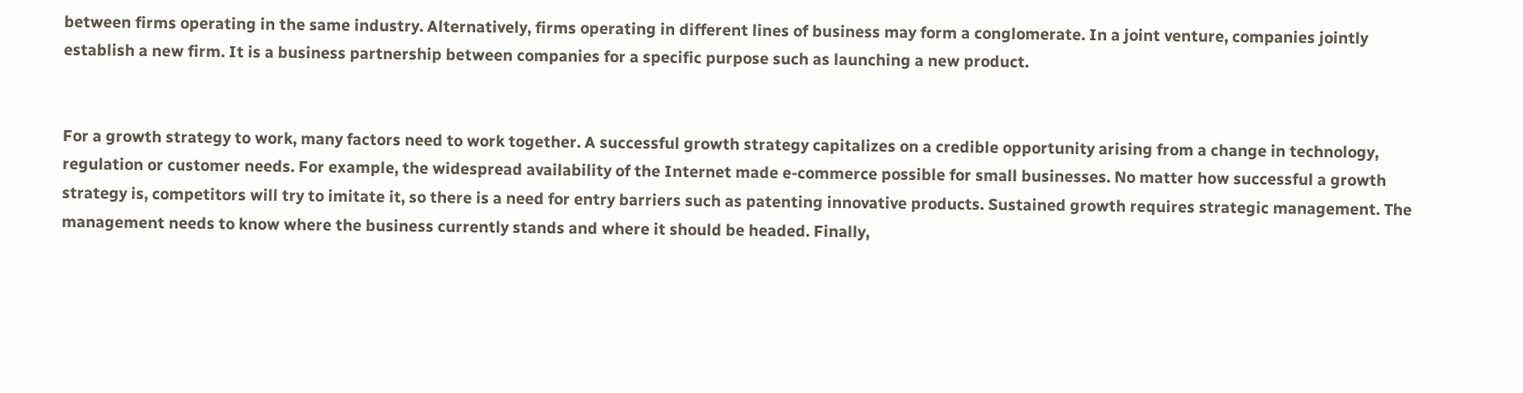between firms operating in the same industry. Alternatively, firms operating in different lines of business may form a conglomerate. In a joint venture, companies jointly establish a new firm. It is a business partnership between companies for a specific purpose such as launching a new product.


For a growth strategy to work, many factors need to work together. A successful growth strategy capitalizes on a credible opportunity arising from a change in technology, regulation or customer needs. For example, the widespread availability of the Internet made e-commerce possible for small businesses. No matter how successful a growth strategy is, competitors will try to imitate it, so there is a need for entry barriers such as patenting innovative products. Sustained growth requires strategic management. The management needs to know where the business currently stands and where it should be headed. Finally,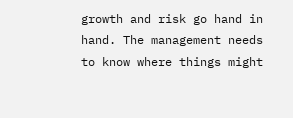growth and risk go hand in hand. The management needs to know where things might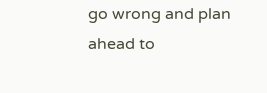go wrong and plan ahead to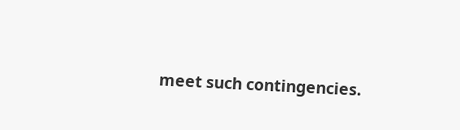meet such contingencies.